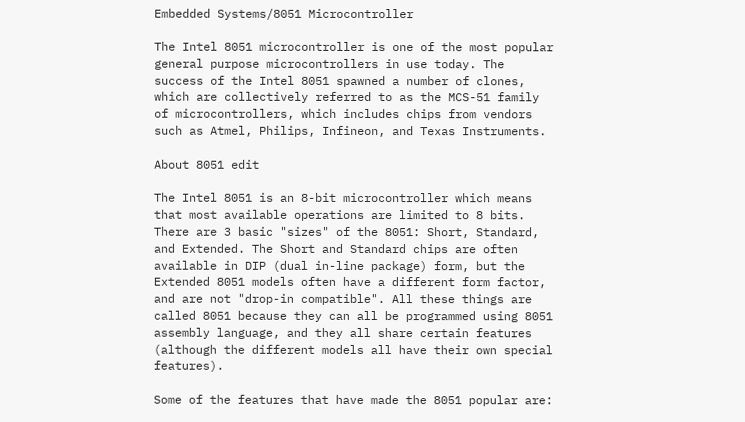Embedded Systems/8051 Microcontroller

The Intel 8051 microcontroller is one of the most popular general purpose microcontrollers in use today. The success of the Intel 8051 spawned a number of clones, which are collectively referred to as the MCS-51 family of microcontrollers, which includes chips from vendors such as Atmel, Philips, Infineon, and Texas Instruments.

About 8051 edit

The Intel 8051 is an 8-bit microcontroller which means that most available operations are limited to 8 bits. There are 3 basic "sizes" of the 8051: Short, Standard, and Extended. The Short and Standard chips are often available in DIP (dual in-line package) form, but the Extended 8051 models often have a different form factor, and are not "drop-in compatible". All these things are called 8051 because they can all be programmed using 8051 assembly language, and they all share certain features (although the different models all have their own special features).

Some of the features that have made the 8051 popular are: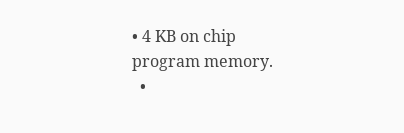• 4 KB on chip program memory.
  •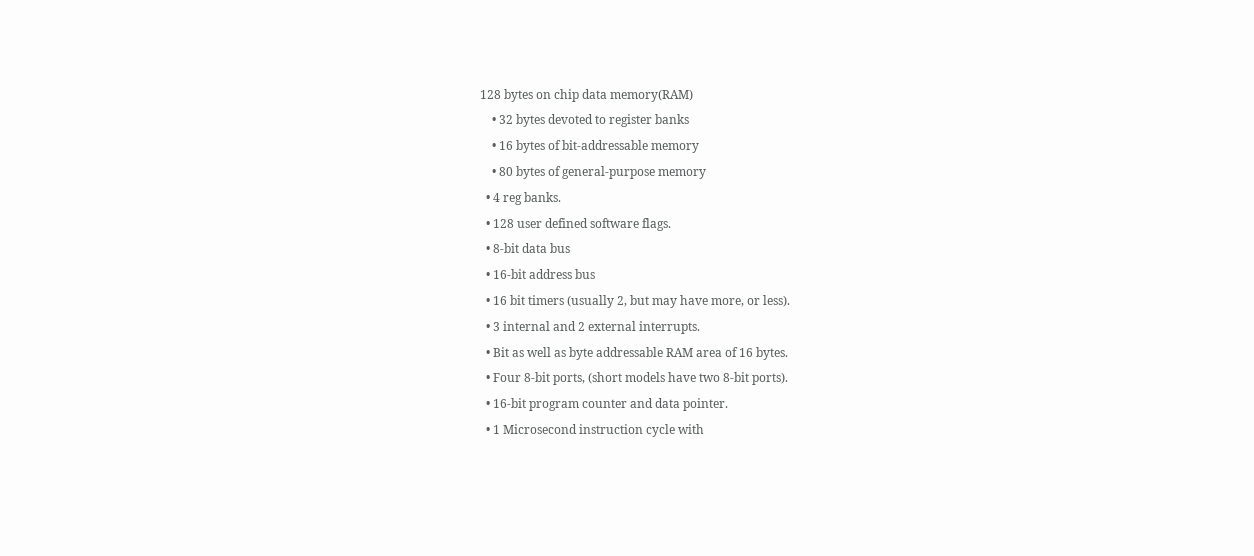128 bytes on chip data memory(RAM)
    • 32 bytes devoted to register banks
    • 16 bytes of bit-addressable memory
    • 80 bytes of general-purpose memory
  • 4 reg banks.
  • 128 user defined software flags.
  • 8-bit data bus
  • 16-bit address bus
  • 16 bit timers (usually 2, but may have more, or less).
  • 3 internal and 2 external interrupts.
  • Bit as well as byte addressable RAM area of 16 bytes.
  • Four 8-bit ports, (short models have two 8-bit ports).
  • 16-bit program counter and data pointer.
  • 1 Microsecond instruction cycle with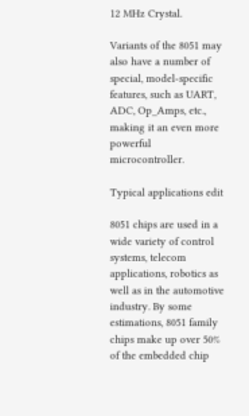12 MHz Crystal.

Variants of the 8051 may also have a number of special, model-specific features, such as UART, ADC, Op_Amps, etc., making it an even more powerful microcontroller.

Typical applications edit

8051 chips are used in a wide variety of control systems, telecom applications, robotics as well as in the automotive industry. By some estimations, 8051 family chips make up over 50% of the embedded chip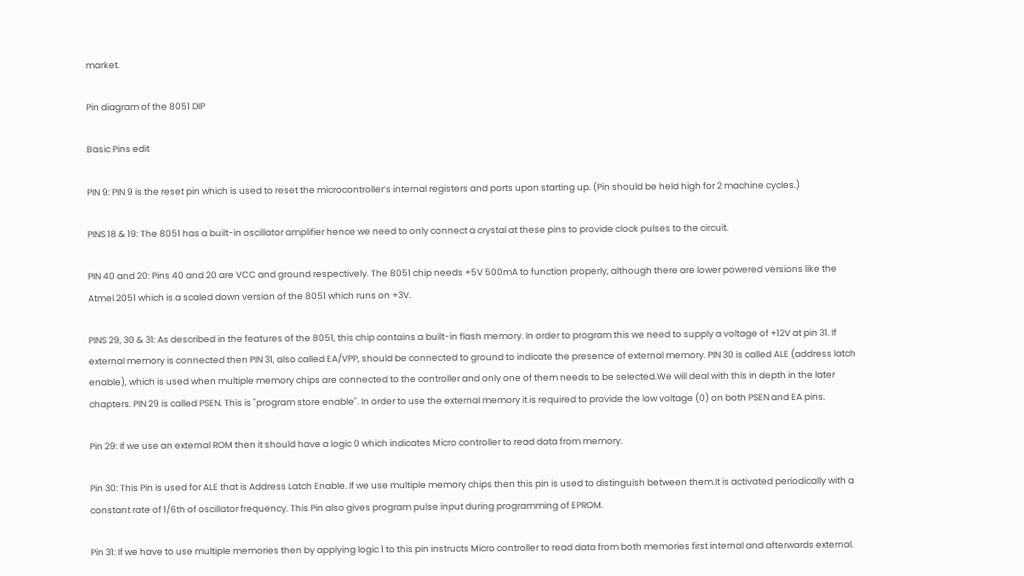market.

Pin diagram of the 8051 DIP

Basic Pins edit

PIN 9: PIN 9 is the reset pin which is used to reset the microcontroller’s internal registers and ports upon starting up. (Pin should be held high for 2 machine cycles.)

PINS 18 & 19: The 8051 has a built-in oscillator amplifier hence we need to only connect a crystal at these pins to provide clock pulses to the circuit.

PIN 40 and 20: Pins 40 and 20 are VCC and ground respectively. The 8051 chip needs +5V 500mA to function properly, although there are lower powered versions like the Atmel 2051 which is a scaled down version of the 8051 which runs on +3V.

PINS 29, 30 & 31: As described in the features of the 8051, this chip contains a built-in flash memory. In order to program this we need to supply a voltage of +12V at pin 31. If external memory is connected then PIN 31, also called EA/VPP, should be connected to ground to indicate the presence of external memory. PIN 30 is called ALE (address latch enable), which is used when multiple memory chips are connected to the controller and only one of them needs to be selected.We will deal with this in depth in the later chapters. PIN 29 is called PSEN. This is "program store enable". In order to use the external memory it is required to provide the low voltage (0) on both PSEN and EA pins.

Pin 29: If we use an external ROM then it should have a logic 0 which indicates Micro controller to read data from memory.

Pin 30: This Pin is used for ALE that is Address Latch Enable. If we use multiple memory chips then this pin is used to distinguish between them.It is activated periodically with a constant rate of 1/6th of oscillator frequency. This Pin also gives program pulse input during programming of EPROM.

Pin 31: If we have to use multiple memories then by applying logic 1 to this pin instructs Micro controller to read data from both memories first internal and afterwards external.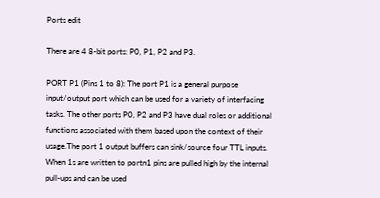Ports edit

There are 4 8-bit ports: P0, P1, P2 and P3.

PORT P1 (Pins 1 to 8): The port P1 is a general purpose input/output port which can be used for a variety of interfacing tasks. The other ports P0, P2 and P3 have dual roles or additional functions associated with them based upon the context of their usage.The port 1 output buffers can sink/source four TTL inputs. When 1s are written to portn1 pins are pulled high by the internal pull-ups and can be used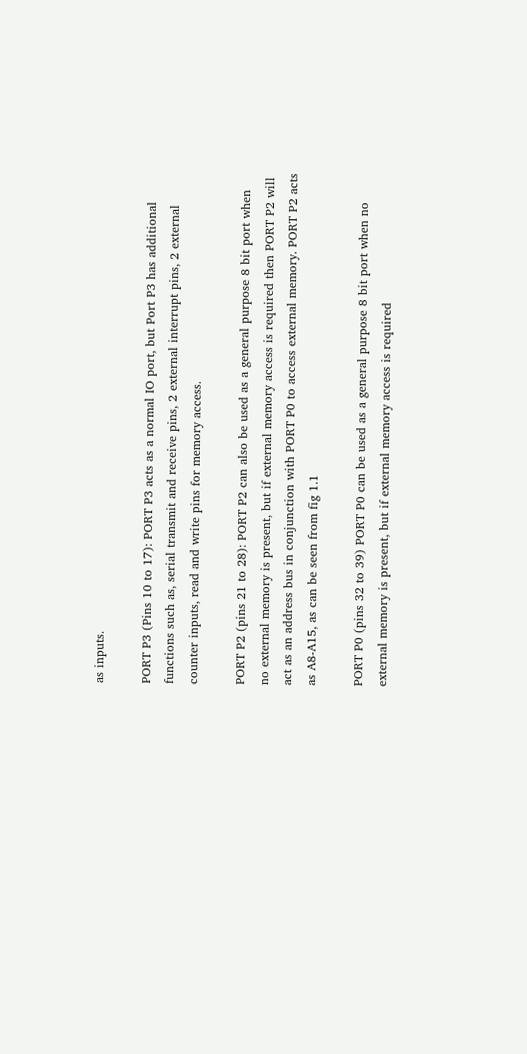as inputs.

PORT P3 (Pins 10 to 17): PORT P3 acts as a normal IO port, but Port P3 has additional functions such as, serial transmit and receive pins, 2 external interrupt pins, 2 external counter inputs, read and write pins for memory access.

PORT P2 (pins 21 to 28): PORT P2 can also be used as a general purpose 8 bit port when no external memory is present, but if external memory access is required then PORT P2 will act as an address bus in conjunction with PORT P0 to access external memory. PORT P2 acts as A8-A15, as can be seen from fig 1.1

PORT P0 (pins 32 to 39) PORT P0 can be used as a general purpose 8 bit port when no external memory is present, but if external memory access is required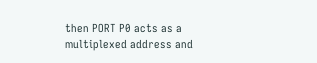then PORT P0 acts as a multiplexed address and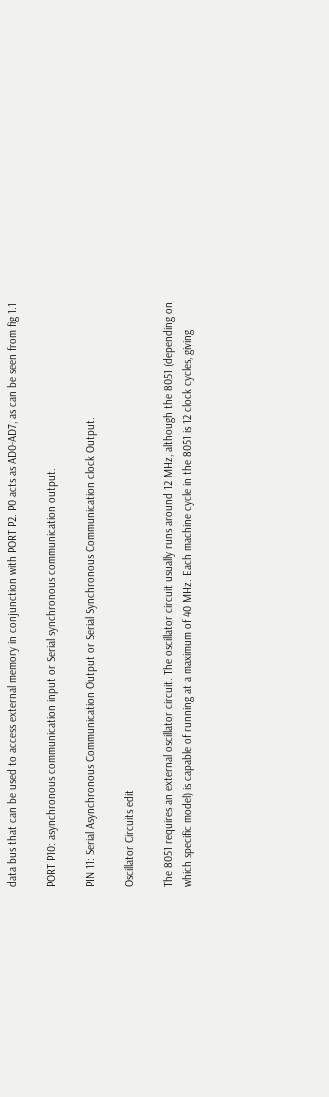data bus that can be used to access external memory in conjunction with PORT P2. P0 acts as AD0-AD7, as can be seen from fig 1.1

PORT P10: asynchronous communication input or Serial synchronous communication output.

PIN 11: Serial Asynchronous Communication Output or Serial Synchronous Communication clock Output.

Oscillator Circuits edit

The 8051 requires an external oscillator circuit. The oscillator circuit usually runs around 12 MHz, although the 8051 (depending on which specific model) is capable of running at a maximum of 40 MHz. Each machine cycle in the 8051 is 12 clock cycles, giving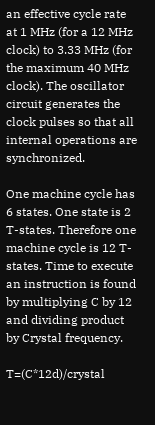an effective cycle rate at 1 MHz (for a 12 MHz clock) to 3.33 MHz (for the maximum 40 MHz clock). The oscillator circuit generates the clock pulses so that all internal operations are synchronized.

One machine cycle has 6 states. One state is 2 T-states. Therefore one machine cycle is 12 T-states. Time to execute an instruction is found by multiplying C by 12 and dividing product by Crystal frequency.

T=(C*12d)/crystal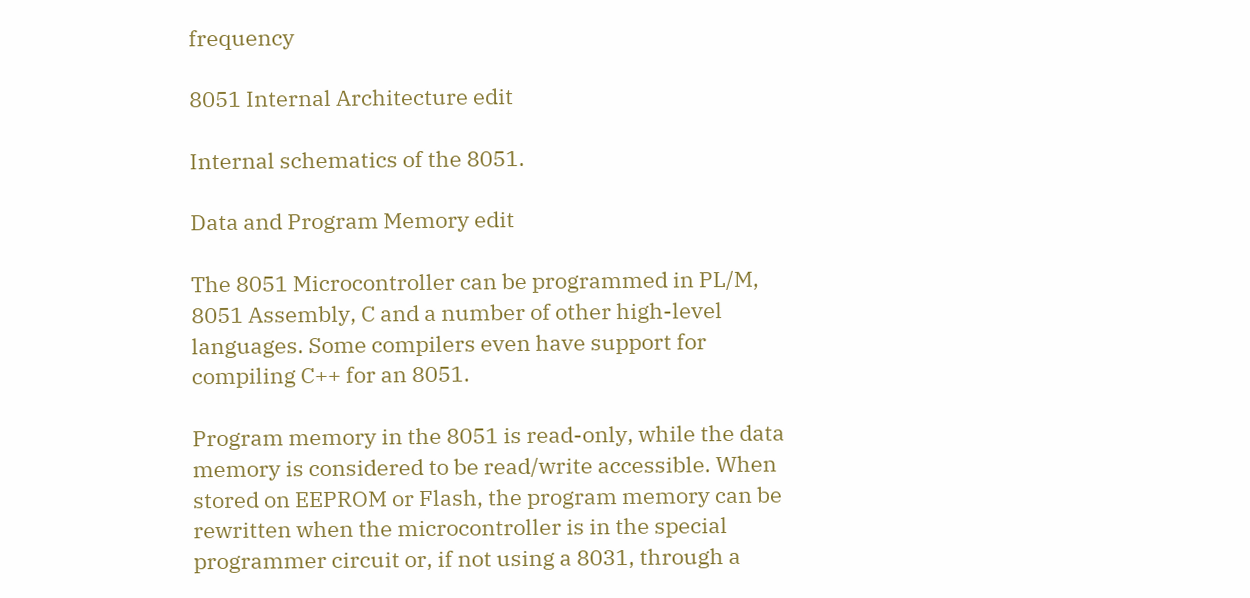frequency

8051 Internal Architecture edit

Internal schematics of the 8051.

Data and Program Memory edit

The 8051 Microcontroller can be programmed in PL/M, 8051 Assembly, C and a number of other high-level languages. Some compilers even have support for compiling C++ for an 8051.

Program memory in the 8051 is read-only, while the data memory is considered to be read/write accessible. When stored on EEPROM or Flash, the program memory can be rewritten when the microcontroller is in the special programmer circuit or, if not using a 8031, through a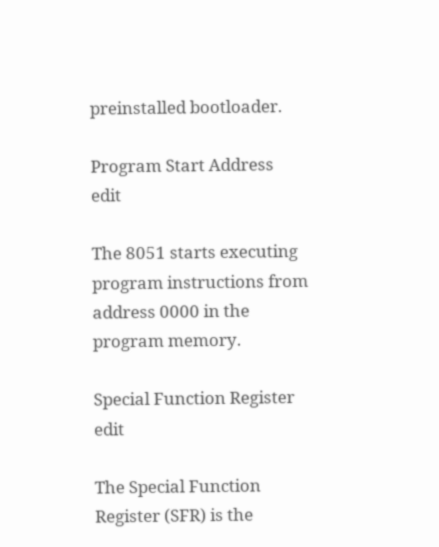preinstalled bootloader.

Program Start Address edit

The 8051 starts executing program instructions from address 0000 in the program memory.

Special Function Register edit

The Special Function Register (SFR) is the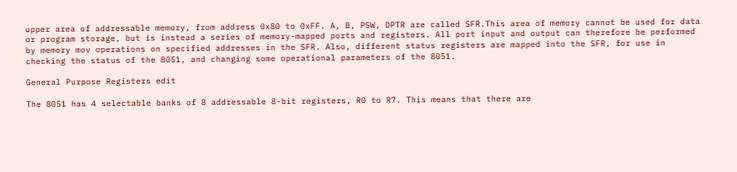upper area of addressable memory, from address 0x80 to 0xFF. A, B, PSW, DPTR are called SFR.This area of memory cannot be used for data or program storage, but is instead a series of memory-mapped ports and registers. All port input and output can therefore be performed by memory mov operations on specified addresses in the SFR. Also, different status registers are mapped into the SFR, for use in checking the status of the 8051, and changing some operational parameters of the 8051.

General Purpose Registers edit

The 8051 has 4 selectable banks of 8 addressable 8-bit registers, R0 to R7. This means that there are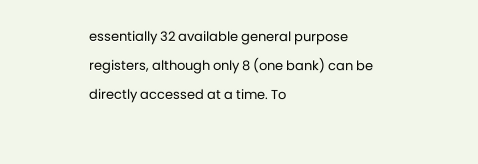essentially 32 available general purpose registers, although only 8 (one bank) can be directly accessed at a time. To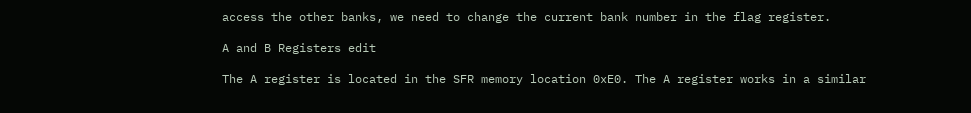access the other banks, we need to change the current bank number in the flag register.

A and B Registers edit

The A register is located in the SFR memory location 0xE0. The A register works in a similar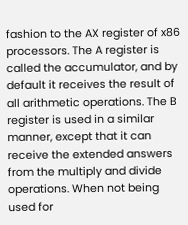fashion to the AX register of x86 processors. The A register is called the accumulator, and by default it receives the result of all arithmetic operations. The B register is used in a similar manner, except that it can receive the extended answers from the multiply and divide operations. When not being used for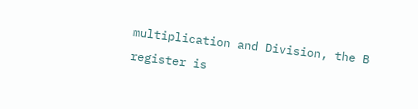multiplication and Division, the B register is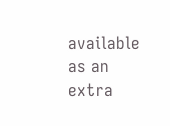available as an extra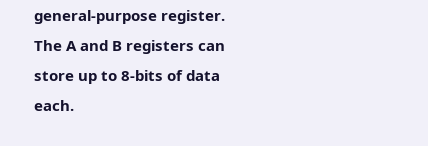general-purpose register. The A and B registers can store up to 8-bits of data each.